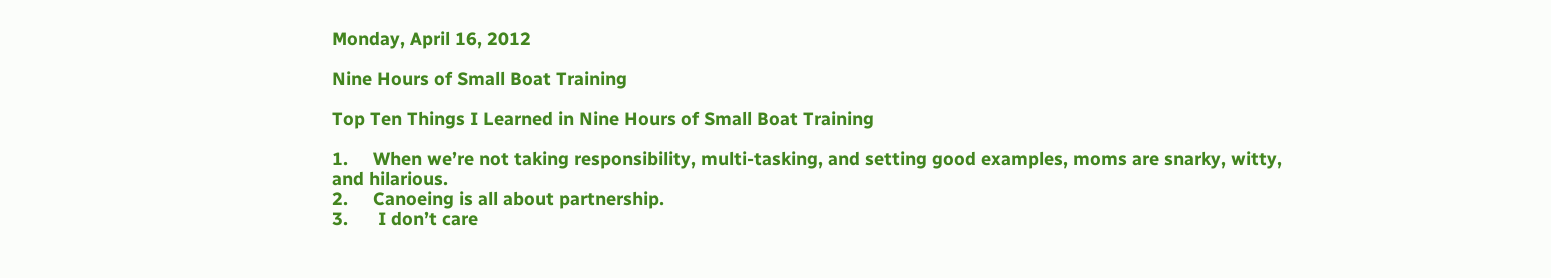Monday, April 16, 2012

Nine Hours of Small Boat Training

Top Ten Things I Learned in Nine Hours of Small Boat Training

1.     When we’re not taking responsibility, multi-tasking, and setting good examples, moms are snarky, witty, and hilarious.
2.     Canoeing is all about partnership.
3.      I don’t care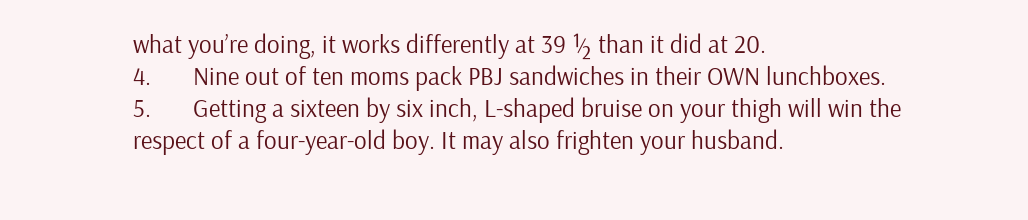what you’re doing, it works differently at 39 ½ than it did at 20.
4.       Nine out of ten moms pack PBJ sandwiches in their OWN lunchboxes.
5.       Getting a sixteen by six inch, L-shaped bruise on your thigh will win the respect of a four-year-old boy. It may also frighten your husband.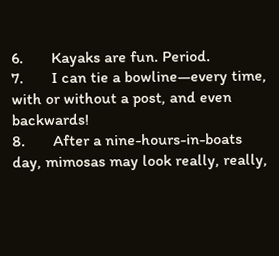6.       Kayaks are fun. Period.
7.       I can tie a bowline—every time, with or without a post, and even backwards!
8.       After a nine-hours-in-boats day, mimosas may look really, really,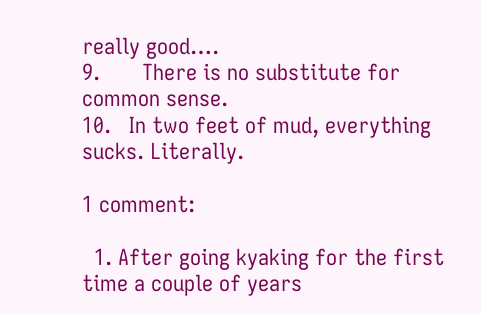really good….
9.       There is no substitute for common sense.
10.   In two feet of mud, everything sucks. Literally.

1 comment:

  1. After going kyaking for the first time a couple of years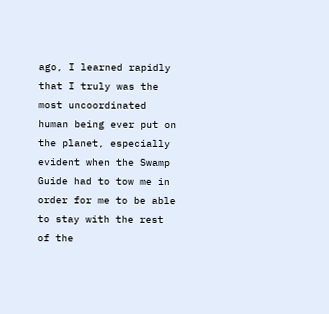ago, I learned rapidly that I truly was the most uncoordinated human being ever put on the planet, especially evident when the Swamp Guide had to tow me in order for me to be able to stay with the rest of the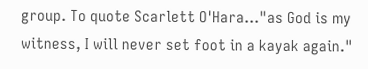group. To quote Scarlett O'Hara..."as God is my witness, I will never set foot in a kayak again."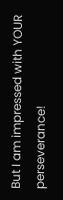But I am impressed with YOUR perseverance!